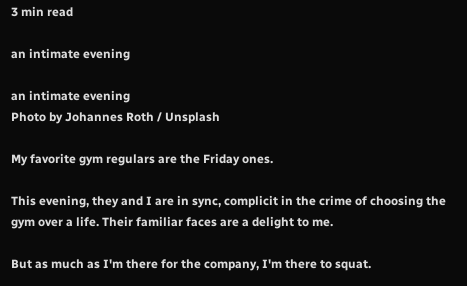3 min read

an intimate evening

an intimate evening
Photo by Johannes Roth / Unsplash

My favorite gym regulars are the Friday ones.

This evening, they and I are in sync, complicit in the crime of choosing the gym over a life. Their familiar faces are a delight to me.

But as much as I'm there for the company, I'm there to squat.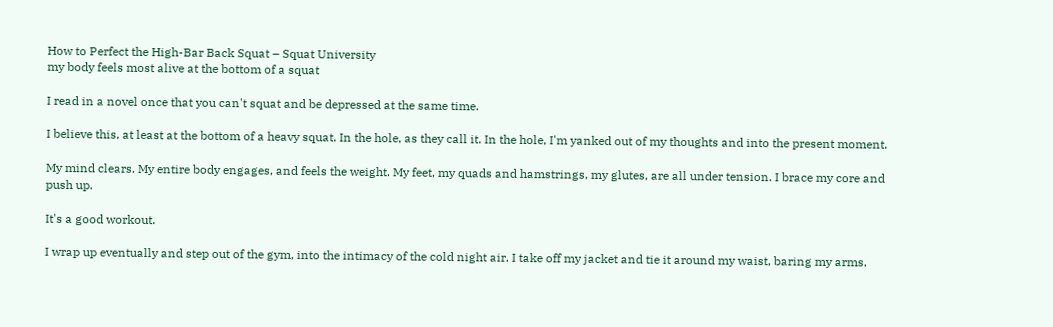How to Perfect the High-Bar Back Squat – Squat University
my body feels most alive at the bottom of a squat

I read in a novel once that you can't squat and be depressed at the same time.

I believe this, at least at the bottom of a heavy squat. In the hole, as they call it. In the hole, I'm yanked out of my thoughts and into the present moment.

My mind clears. My entire body engages, and feels the weight. My feet, my quads and hamstrings, my glutes, are all under tension. I brace my core and push up.

It's a good workout.

I wrap up eventually and step out of the gym, into the intimacy of the cold night air. I take off my jacket and tie it around my waist, baring my arms.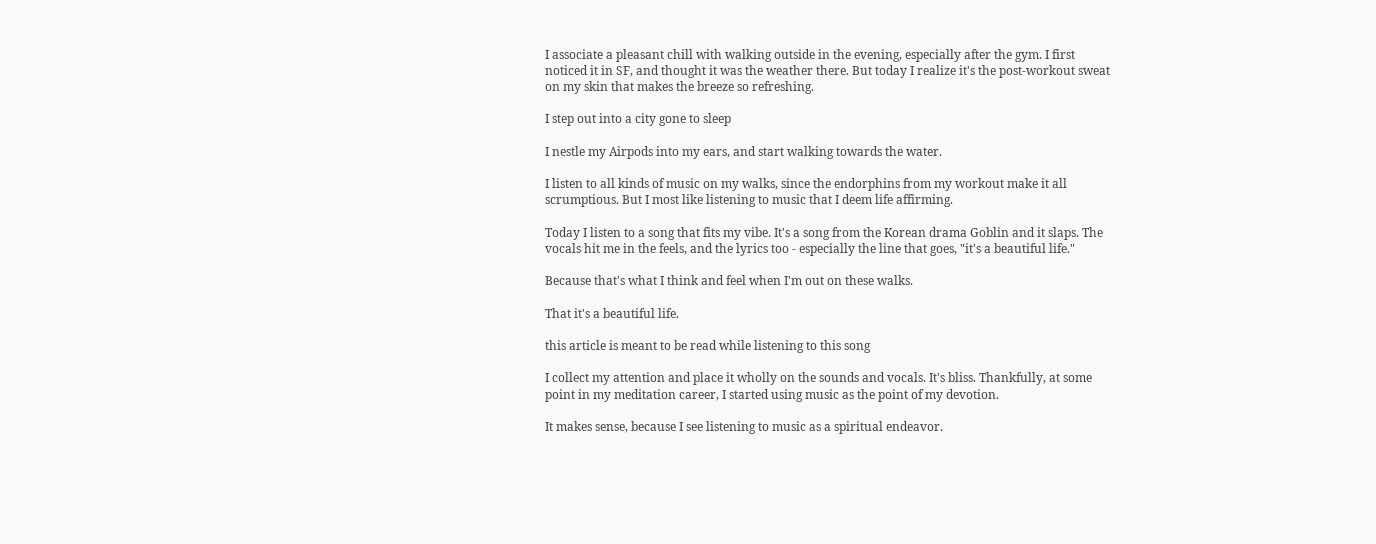I associate a pleasant chill with walking outside in the evening, especially after the gym. I first noticed it in SF, and thought it was the weather there. But today I realize it's the post-workout sweat on my skin that makes the breeze so refreshing.

I step out into a city gone to sleep

I nestle my Airpods into my ears, and start walking towards the water.

I listen to all kinds of music on my walks, since the endorphins from my workout make it all scrumptious. But I most like listening to music that I deem life affirming.

Today I listen to a song that fits my vibe. It's a song from the Korean drama Goblin and it slaps. The vocals hit me in the feels, and the lyrics too - especially the line that goes, "it's a beautiful life."

Because that's what I think and feel when I'm out on these walks.

That it's a beautiful life.

this article is meant to be read while listening to this song

I collect my attention and place it wholly on the sounds and vocals. It's bliss. Thankfully, at some point in my meditation career, I started using music as the point of my devotion.

It makes sense, because I see listening to music as a spiritual endeavor.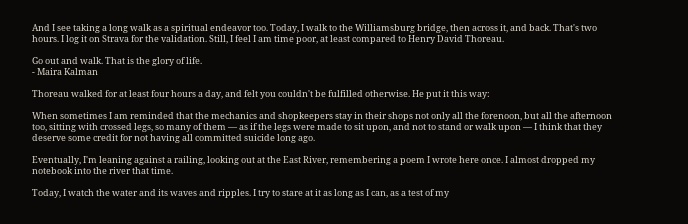And I see taking a long walk as a spiritual endeavor too. Today, I walk to the Williamsburg bridge, then across it, and back. That's two hours. I log it on Strava for the validation. Still, I feel I am time poor, at least compared to Henry David Thoreau.

Go out and walk. That is the glory of life.
- Maira Kalman

Thoreau walked for at least four hours a day, and felt you couldn't be fulfilled otherwise. He put it this way:

When sometimes I am reminded that the mechanics and shopkeepers stay in their shops not only all the forenoon, but all the afternoon too, sitting with crossed legs, so many of them — as if the legs were made to sit upon, and not to stand or walk upon — I think that they deserve some credit for not having all committed suicide long ago.

Eventually, I'm leaning against a railing, looking out at the East River, remembering a poem I wrote here once. I almost dropped my notebook into the river that time.

Today, I watch the water and its waves and ripples. I try to stare at it as long as I can, as a test of my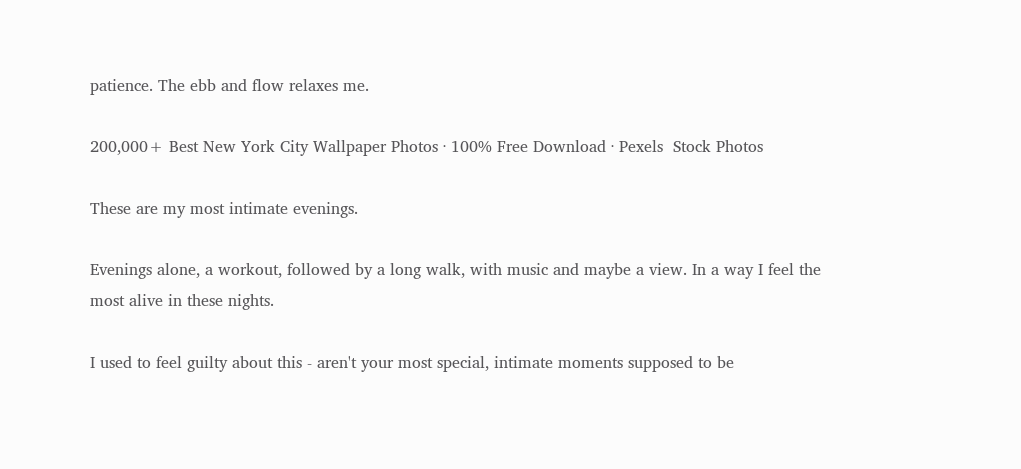patience. The ebb and flow relaxes me.

200,000+ Best New York City Wallpaper Photos · 100% Free Download · Pexels  Stock Photos

These are my most intimate evenings.

Evenings alone, a workout, followed by a long walk, with music and maybe a view. In a way I feel the most alive in these nights.

I used to feel guilty about this - aren't your most special, intimate moments supposed to be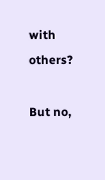with others?

But no,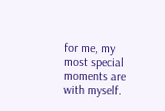for me, my most special moments are with myself.